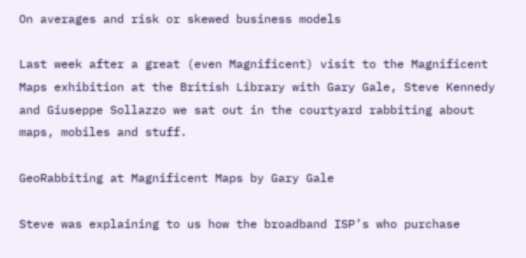On averages and risk or skewed business models

Last week after a great (even Magnificent) visit to the Magnificent Maps exhibition at the British Library with Gary Gale, Steve Kennedy and Giuseppe Sollazzo we sat out in the courtyard rabbiting about maps, mobiles and stuff.

GeoRabbiting at Magnificent Maps by Gary Gale

Steve was explaining to us how the broadband ISP’s who purchase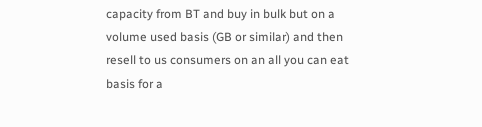capacity from BT and buy in bulk but on a volume used basis (GB or similar) and then resell to us consumers on an all you can eat basis for a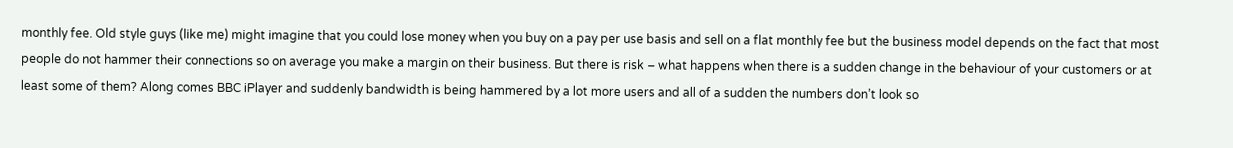monthly fee. Old style guys (like me) might imagine that you could lose money when you buy on a pay per use basis and sell on a flat monthly fee but the business model depends on the fact that most people do not hammer their connections so on average you make a margin on their business. But there is risk – what happens when there is a sudden change in the behaviour of your customers or at least some of them? Along comes BBC iPlayer and suddenly bandwidth is being hammered by a lot more users and all of a sudden the numbers don’t look so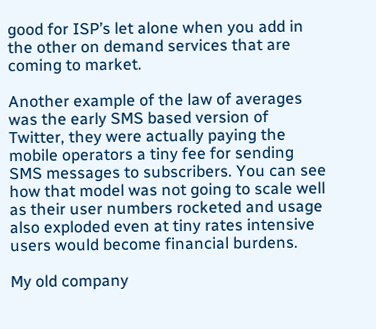good for ISP’s let alone when you add in the other on demand services that are coming to market.

Another example of the law of averages was the early SMS based version of Twitter, they were actually paying the mobile operators a tiny fee for sending SMS messages to subscribers. You can see how that model was not going to scale well as their user numbers rocketed and usage also exploded even at tiny rates intensive users would become financial burdens.

My old company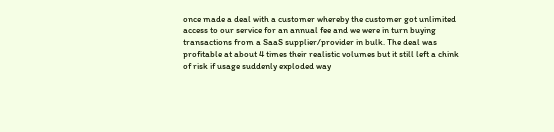once made a deal with a customer whereby the customer got unlimited access to our service for an annual fee and we were in turn buying transactions from a SaaS supplier/provider in bulk. The deal was profitable at about 4 times their realistic volumes but it still left a chink of risk if usage suddenly exploded way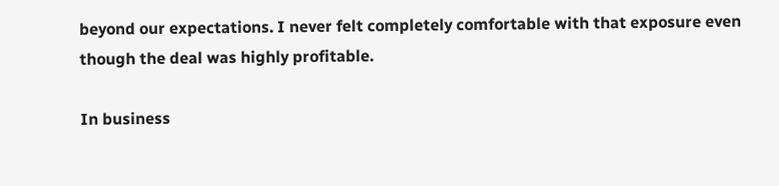beyond our expectations. I never felt completely comfortable with that exposure even though the deal was highly profitable.

In business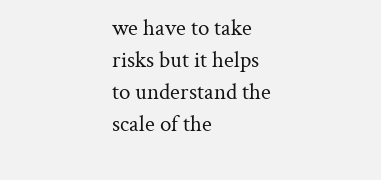we have to take risks but it helps to understand the scale of the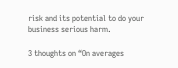risk and its potential to do your business serious harm.

3 thoughts on “On averages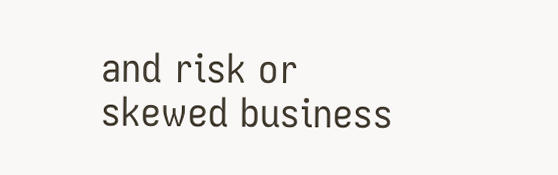and risk or skewed business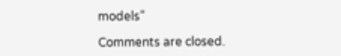models”

Comments are closed.